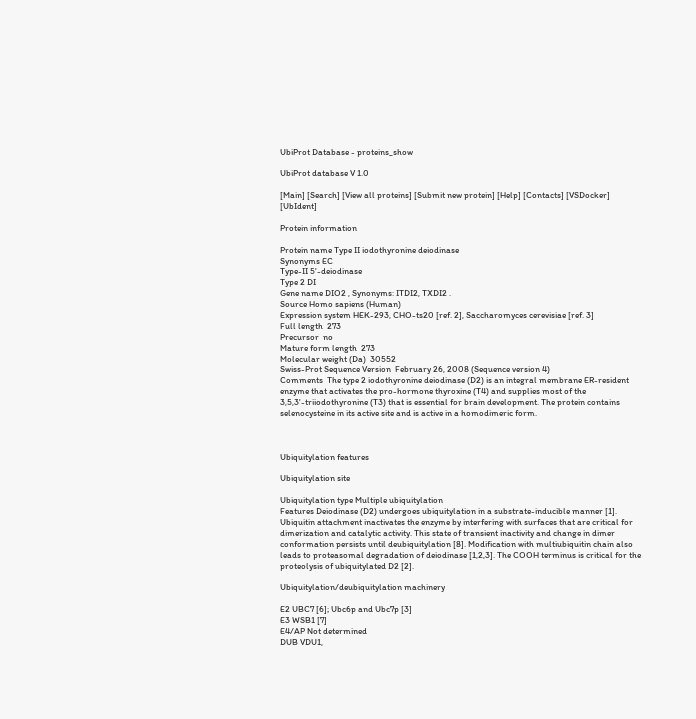UbiProt Database - proteins_show

UbiProt database V 1.0

[Main] [Search] [View all proteins] [Submit new protein] [Help] [Contacts] [VSDocker] [UbIdent]

Protein information

Protein name Type II iodothyronine deiodinase
Synonyms EC
Type-II 5'-deiodinase
Type 2 DI
Gene name DIO2 , Synonyms: ITDI2, TXDI2 .
Source Homo sapiens (Human)
Expression system HEK-293, CHO-ts20 [ref. 2], Saccharomyces cerevisiae [ref. 3]
Full length  273
Precursor  no
Mature form length  273
Molecular weight (Da)  30552
Swiss-Prot Sequence Version  February 26, 2008 (Sequence version 4)
Comments  The type 2 iodothyronine deiodinase (D2) is an integral membrane ER-resident enzyme that activates the pro-hormone thyroxine (T4) and supplies most of the 3,5,3'-triiodothyronine (T3) that is essential for brain development. The protein contains selenocysteine in its active site and is active in a homodimeric form.



Ubiquitylation features

Ubiquitylation site

Ubiquitylation type Multiple ubiquitylation
Features Deiodinase (D2) undergoes ubiquitylation in a substrate-inducible manner [1]. Ubiquitin attachment inactivates the enzyme by interfering with surfaces that are critical for dimerization and catalytic activity. This state of transient inactivity and change in dimer conformation persists until deubiquitylation [8]. Modification with multiubiquitin chain also leads to proteasomal degradation of deiodinase [1,2,3]. The COOH terminus is critical for the proteolysis of ubiquitylated D2 [2].

Ubiquitylation/deubiquitylation machinery

E2 UBC7 [6]; Ubc6p and Ubc7p [3]
E3 WSB1 [7]
E4/AP Not determined
DUB VDU1,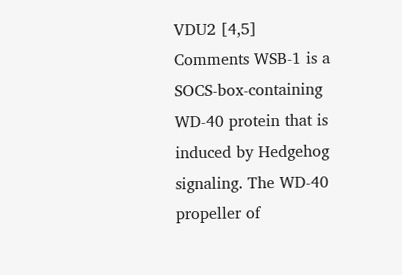VDU2 [4,5]
Comments WSB-1 is a SOCS-box-containing WD-40 protein that is induced by Hedgehog signaling. The WD-40 propeller of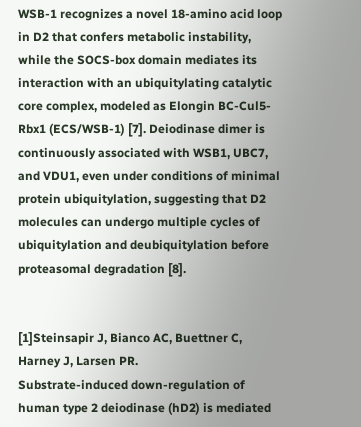WSB-1 recognizes a novel 18-amino acid loop in D2 that confers metabolic instability, while the SOCS-box domain mediates its interaction with an ubiquitylating catalytic core complex, modeled as Elongin BC-Cul5-Rbx1 (ECS/WSB-1) [7]. Deiodinase dimer is continuously associated with WSB1, UBC7, and VDU1, even under conditions of minimal protein ubiquitylation, suggesting that D2 molecules can undergo multiple cycles of ubiquitylation and deubiquitylation before proteasomal degradation [8].


[1]Steinsapir J, Bianco AC, Buettner C, Harney J, Larsen PR.
Substrate-induced down-regulation of human type 2 deiodinase (hD2) is mediated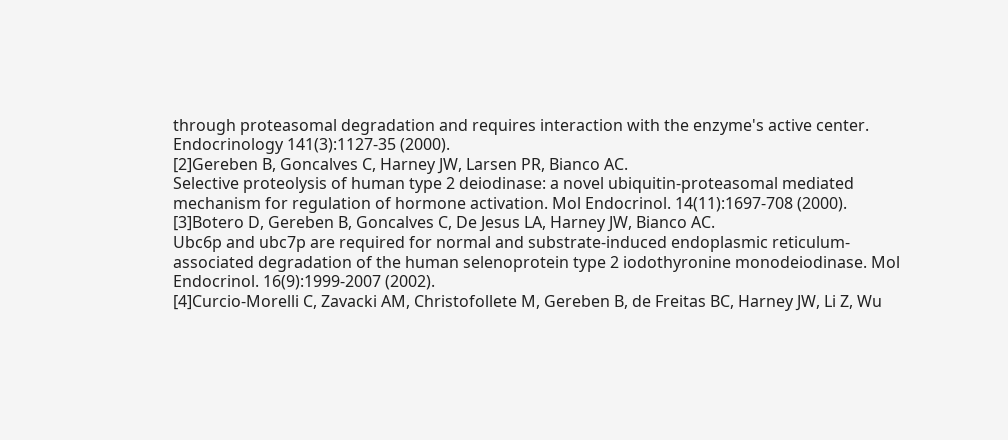through proteasomal degradation and requires interaction with the enzyme's active center. Endocrinology 141(3):1127-35 (2000).
[2]Gereben B, Goncalves C, Harney JW, Larsen PR, Bianco AC.
Selective proteolysis of human type 2 deiodinase: a novel ubiquitin-proteasomal mediated mechanism for regulation of hormone activation. Mol Endocrinol. 14(11):1697-708 (2000).
[3]Botero D, Gereben B, Goncalves C, De Jesus LA, Harney JW, Bianco AC.
Ubc6p and ubc7p are required for normal and substrate-induced endoplasmic reticulum-associated degradation of the human selenoprotein type 2 iodothyronine monodeiodinase. Mol Endocrinol. 16(9):1999-2007 (2002).
[4]Curcio-Morelli C, Zavacki AM, Christofollete M, Gereben B, de Freitas BC, Harney JW, Li Z, Wu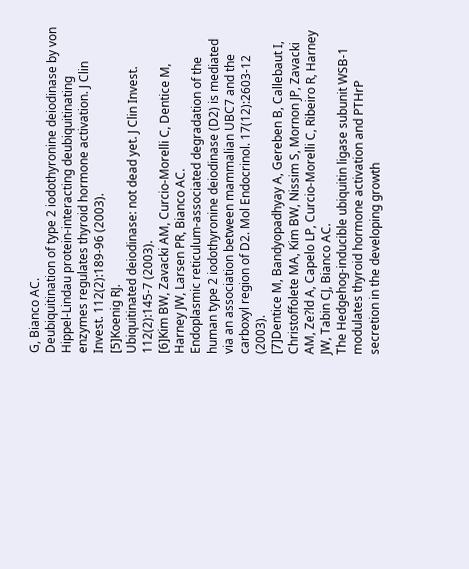G, Bianco AC.
Deubiquitination of type 2 iodothyronine deiodinase by von Hippel-Lindau protein-interacting deubiquitinating enzymes regulates thyroid hormone activation. J Clin Invest. 112(2):189-96 (2003).
[5]Koenig RJ.
Ubiquitinated deiodinase: not dead yet. J Clin Invest. 112(2):145-7 (2003).
[6]Kim BW, Zavacki AM, Curcio-Morelli C, Dentice M, Harney JW, Larsen PR, Bianco AC.
Endoplasmic reticulum-associated degradation of the human type 2 iodothyronine deiodinase (D2) is mediated via an association between mammalian UBC7 and the carboxyl region of D2. Mol Endocrinol. 17(12):2603-12 (2003).
[7]Dentice M, Bandyopadhyay A, Gereben B, Callebaut I, Christoffolete MA, Kim BW, Nissim S, Mornon JP, Zavacki AM, Ze?ld A, Capelo LP, Curcio-Morelli C, Ribeiro R, Harney JW, Tabin CJ, Bianco AC.
The Hedgehog-inducible ubiquitin ligase subunit WSB-1 modulates thyroid hormone activation and PTHrP secretion in the developing growth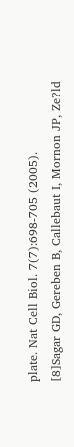plate. Nat Cell Biol. 7(7):698-705 (2005).
[8]Sagar GD, Gereben B, Callebaut I, Mornon JP, Ze?ld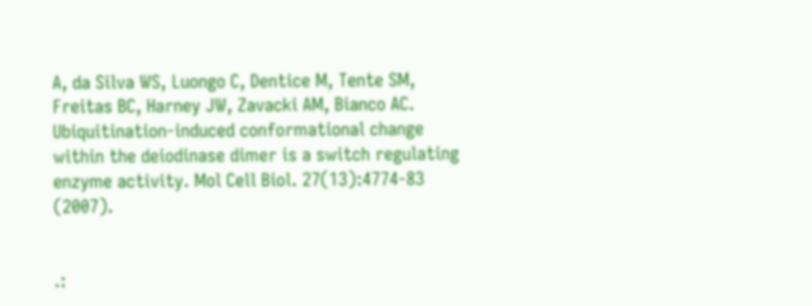A, da Silva WS, Luongo C, Dentice M, Tente SM, Freitas BC, Harney JW, Zavacki AM, Bianco AC.
Ubiquitination-induced conformational change within the deiodinase dimer is a switch regulating enzyme activity. Mol Cell Biol. 27(13):4774-83 (2007).


.: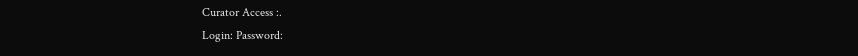Curator Access :.
Login: Password: